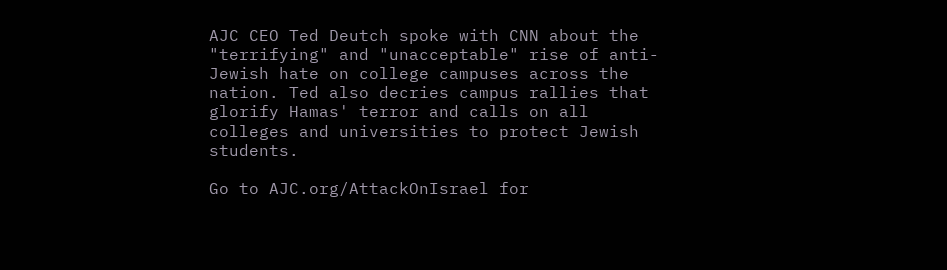AJC CEO Ted Deutch spoke with CNN about the "terrifying" and "unacceptable" rise of anti-Jewish hate on college campuses across the nation. Ted also decries campus rallies that glorify Hamas' terror and calls on all colleges and universities to protect Jewish students.

Go to AJC.org/AttackOnIsrael for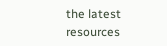the latest resources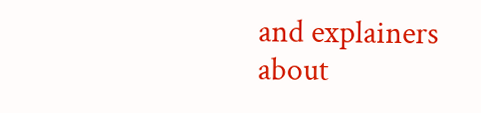and explainers about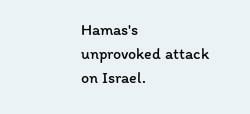Hamas's unprovoked attack on Israel.